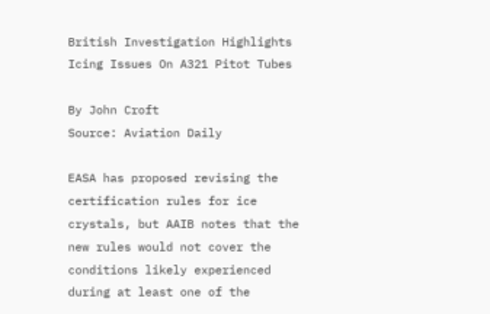British Investigation Highlights Icing Issues On A321 Pitot Tubes

By John Croft
Source: Aviation Daily

EASA has proposed revising the certification rules for ice crystals, but AAIB notes that the new rules would not cover the conditions likely experienced during at least one of the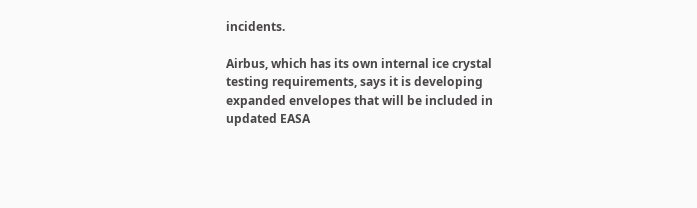incidents.

Airbus, which has its own internal ice crystal testing requirements, says it is developing expanded envelopes that will be included in updated EASA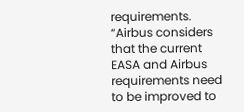requirements. “Airbus considers that the current EASA and Airbus requirements need to be improved to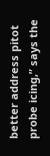better address pitot probe icing,” says the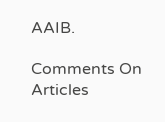AAIB.

Comments On Articles